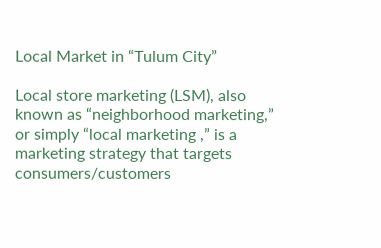Local Market in “Tulum City”

Local store marketing (LSM), also known as “neighborhood marketing,” or simply “local marketing ,” is a marketing strategy that targets consumers/customers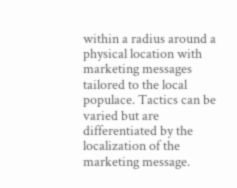within a radius around a physical location with marketing messages tailored to the local populace. Tactics can be varied but are differentiated by the localization of the marketing message.